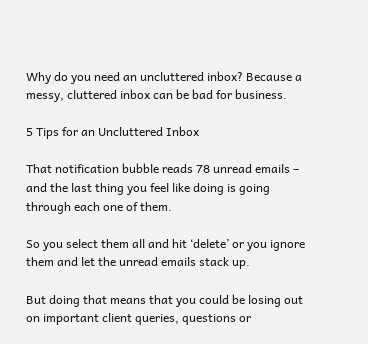Why do you need an uncluttered inbox? Because a messy, cluttered inbox can be bad for business.

5 Tips for an Uncluttered Inbox

That notification bubble reads 78 unread emails – and the last thing you feel like doing is going through each one of them.

So you select them all and hit ‘delete’ or you ignore them and let the unread emails stack up.

But doing that means that you could be losing out on important client queries, questions or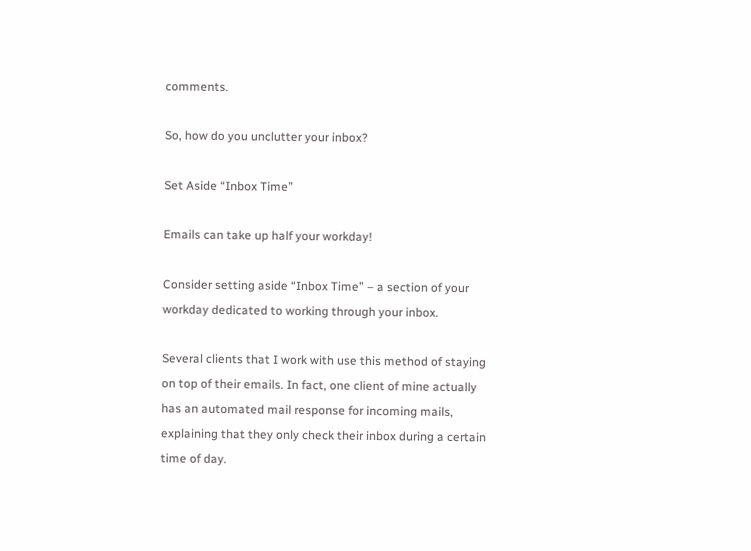comments.

So, how do you unclutter your inbox?

Set Aside “Inbox Time”

Emails can take up half your workday!

Consider setting aside “Inbox Time” – a section of your workday dedicated to working through your inbox.

Several clients that I work with use this method of staying on top of their emails. In fact, one client of mine actually has an automated mail response for incoming mails, explaining that they only check their inbox during a certain time of day.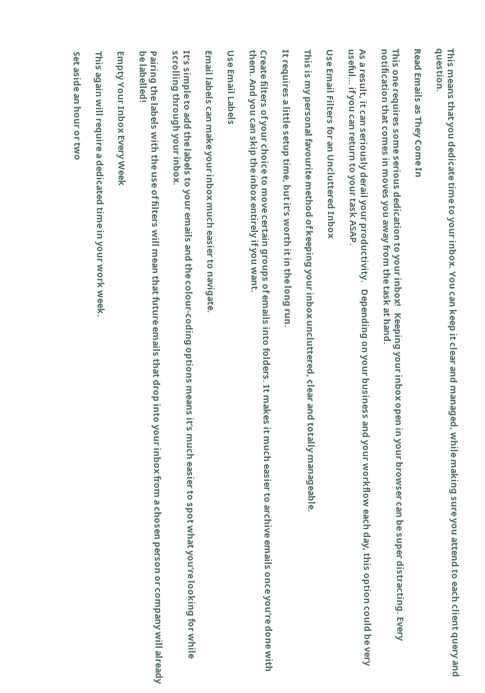This means that you dedicate time to your inbox. You can keep it clear and managed, while making sure you attend to each client query and question.

Read Emails as They Come In

This one requires some serious dedication to your inbox!   Keeping your inbox open in your browser can be super distracting. Every notification that comes in moves you away from the task at hand.

As a result, it can seriously derail your productivity.   Depending on your business and your workflow each day, this option could be very useful… if you can return to your task ASAP.

Use Email Filters for an Uncluttered Inbox

This is my personal favourite method of keeping your inbox uncluttered, clear and totally manageable.

It requires a little setup time, but it’s worth it in the long run.

Create filters of your choice to move certain groups of emails into folders. It makes it much easier to archive emails once you’re done with them. And you can skip the inbox entirely if you want.

Use Email Labels

Email labels can make your inbox much easier to navigate.

It’s simple to add the labels to your emails and the colour-coding options means it’s much easier to spot what you’re looking for while scrolling through your inbox.

Pairing the labels with the use of filters will mean that future emails that drop into your inbox from a chosen person or company will already be labelled!

Empty Your Inbox Every Week

This again will require a dedicated time in your work week.

Set aside an hour or two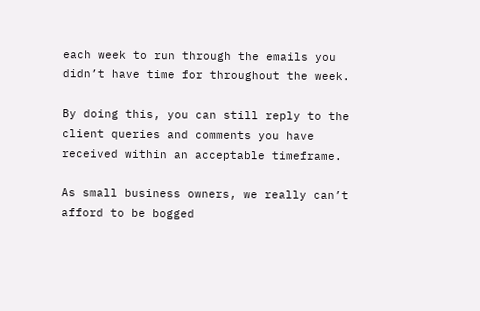each week to run through the emails you didn’t have time for throughout the week.

By doing this, you can still reply to the client queries and comments you have received within an acceptable timeframe.

As small business owners, we really can’t afford to be bogged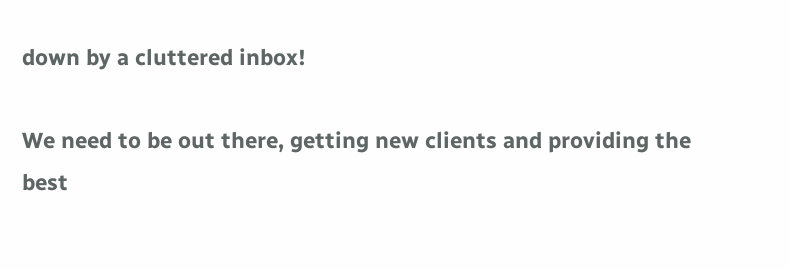down by a cluttered inbox!

We need to be out there, getting new clients and providing the best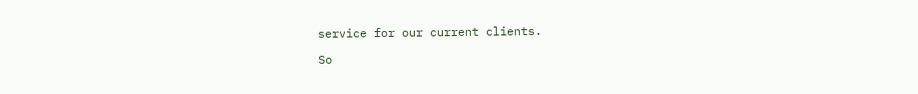service for our current clients.

So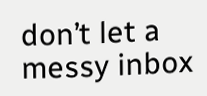don’t let a messy inbox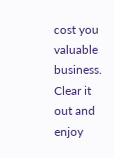cost you valuable business. Clear it out and enjoy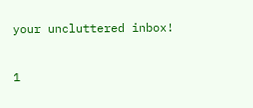your uncluttered inbox!

1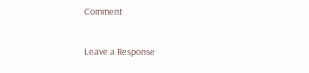Comment

Leave a Response